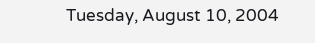Tuesday, August 10, 2004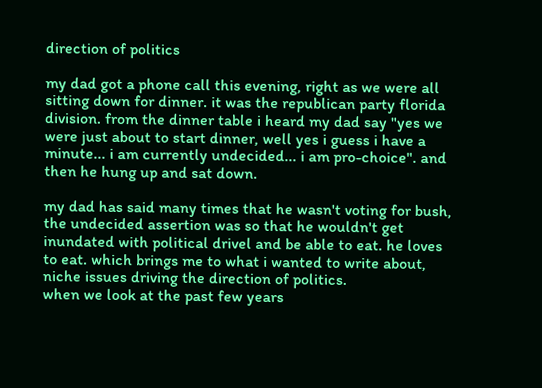direction of politics

my dad got a phone call this evening, right as we were all sitting down for dinner. it was the republican party florida division. from the dinner table i heard my dad say "yes we were just about to start dinner, well yes i guess i have a minute... i am currently undecided... i am pro-choice". and then he hung up and sat down.

my dad has said many times that he wasn't voting for bush, the undecided assertion was so that he wouldn't get inundated with political drivel and be able to eat. he loves to eat. which brings me to what i wanted to write about, niche issues driving the direction of politics.
when we look at the past few years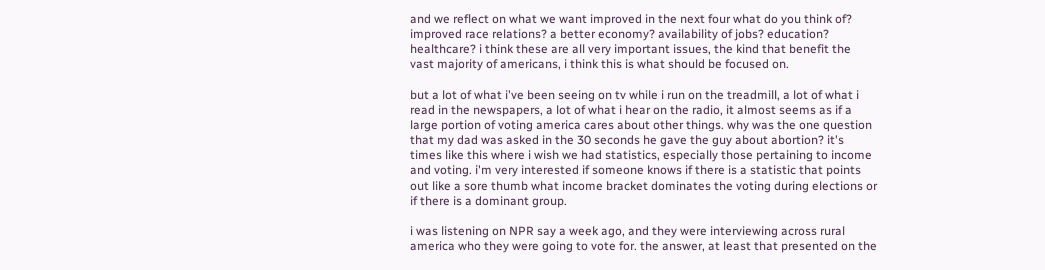and we reflect on what we want improved in the next four what do you think of? improved race relations? a better economy? availability of jobs? education? healthcare? i think these are all very important issues, the kind that benefit the vast majority of americans, i think this is what should be focused on.

but a lot of what i've been seeing on tv while i run on the treadmill, a lot of what i read in the newspapers, a lot of what i hear on the radio, it almost seems as if a large portion of voting america cares about other things. why was the one question that my dad was asked in the 30 seconds he gave the guy about abortion? it's times like this where i wish we had statistics, especially those pertaining to income and voting. i'm very interested if someone knows if there is a statistic that points out like a sore thumb what income bracket dominates the voting during elections or if there is a dominant group.

i was listening on NPR say a week ago, and they were interviewing across rural america who they were going to vote for. the answer, at least that presented on the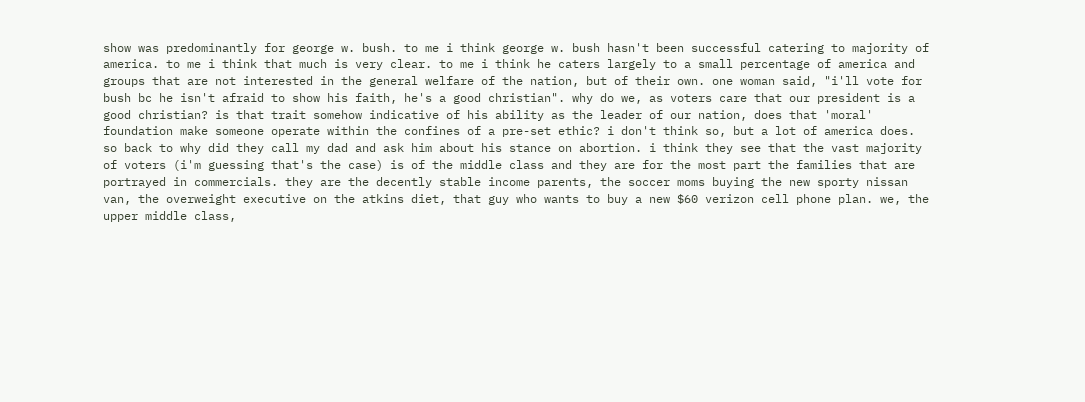show was predominantly for george w. bush. to me i think george w. bush hasn't been successful catering to majority of america. to me i think that much is very clear. to me i think he caters largely to a small percentage of america and groups that are not interested in the general welfare of the nation, but of their own. one woman said, "i'll vote for bush bc he isn't afraid to show his faith, he's a good christian". why do we, as voters care that our president is a good christian? is that trait somehow indicative of his ability as the leader of our nation, does that 'moral' foundation make someone operate within the confines of a pre-set ethic? i don't think so, but a lot of america does.
so back to why did they call my dad and ask him about his stance on abortion. i think they see that the vast majority of voters (i'm guessing that's the case) is of the middle class and they are for the most part the families that are portrayed in commercials. they are the decently stable income parents, the soccer moms buying the new sporty nissan van, the overweight executive on the atkins diet, that guy who wants to buy a new $60 verizon cell phone plan. we, the upper middle class,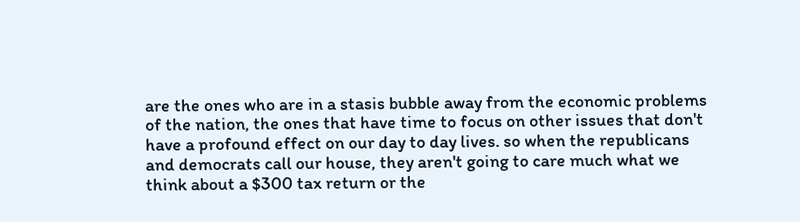are the ones who are in a stasis bubble away from the economic problems of the nation, the ones that have time to focus on other issues that don't have a profound effect on our day to day lives. so when the republicans and democrats call our house, they aren't going to care much what we think about a $300 tax return or the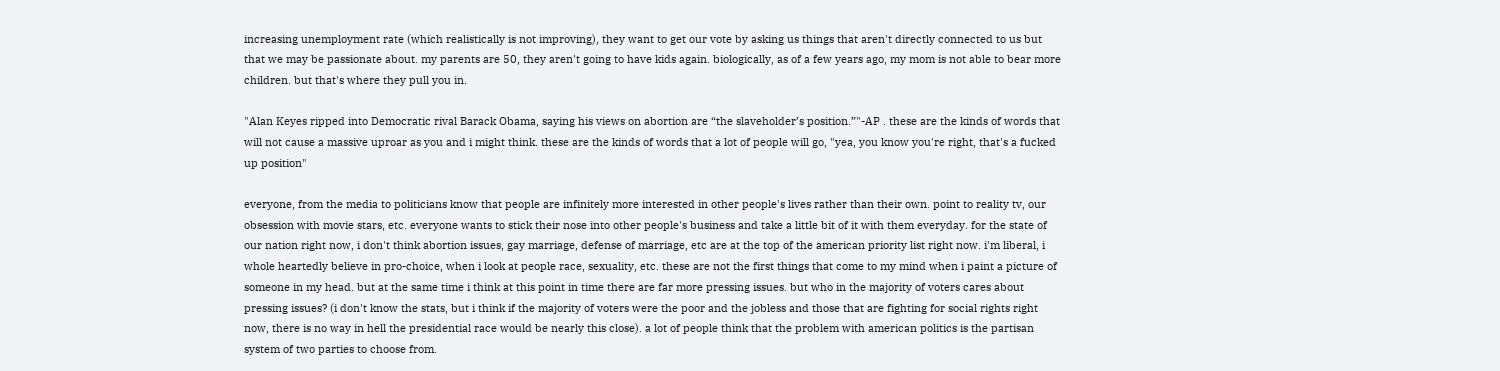increasing unemployment rate (which realistically is not improving), they want to get our vote by asking us things that aren't directly connected to us but that we may be passionate about. my parents are 50, they aren't going to have kids again. biologically, as of a few years ago, my mom is not able to bear more children. but that's where they pull you in.

"Alan Keyes ripped into Democratic rival Barack Obama, saying his views on abortion are “the slaveholder’s position.”"-AP . these are the kinds of words that will not cause a massive uproar as you and i might think. these are the kinds of words that a lot of people will go, "yea, you know you're right, that's a fucked up position"

everyone, from the media to politicians know that people are infinitely more interested in other people's lives rather than their own. point to reality tv, our obsession with movie stars, etc. everyone wants to stick their nose into other people's business and take a little bit of it with them everyday. for the state of our nation right now, i don't think abortion issues, gay marriage, defense of marriage, etc are at the top of the american priority list right now. i'm liberal, i whole heartedly believe in pro-choice, when i look at people race, sexuality, etc. these are not the first things that come to my mind when i paint a picture of someone in my head. but at the same time i think at this point in time there are far more pressing issues. but who in the majority of voters cares about pressing issues? (i don't know the stats, but i think if the majority of voters were the poor and the jobless and those that are fighting for social rights right now, there is no way in hell the presidential race would be nearly this close). a lot of people think that the problem with american politics is the partisan system of two parties to choose from.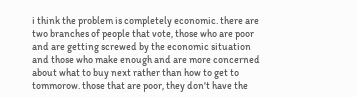i think the problem is completely economic. there are two branches of people that vote, those who are poor and are getting screwed by the economic situation and those who make enough and are more concerned about what to buy next rather than how to get to tommorow. those that are poor, they don't have the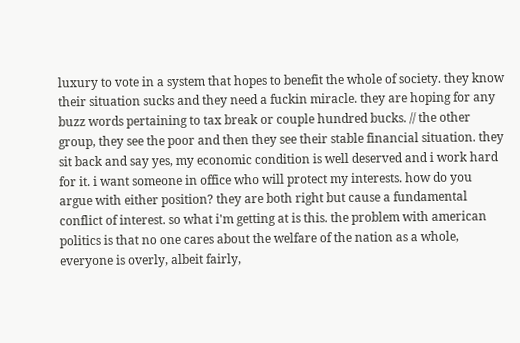luxury to vote in a system that hopes to benefit the whole of society. they know their situation sucks and they need a fuckin miracle. they are hoping for any buzz words pertaining to tax break or couple hundred bucks. // the other group, they see the poor and then they see their stable financial situation. they sit back and say yes, my economic condition is well deserved and i work hard for it. i want someone in office who will protect my interests. how do you argue with either position? they are both right but cause a fundamental conflict of interest. so what i'm getting at is this. the problem with american politics is that no one cares about the welfare of the nation as a whole, everyone is overly, albeit fairly,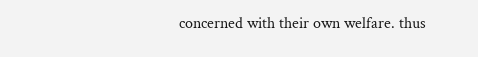concerned with their own welfare. thus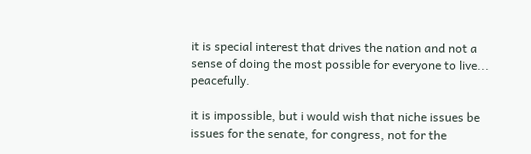it is special interest that drives the nation and not a sense of doing the most possible for everyone to live... peacefully.

it is impossible, but i would wish that niche issues be issues for the senate, for congress, not for the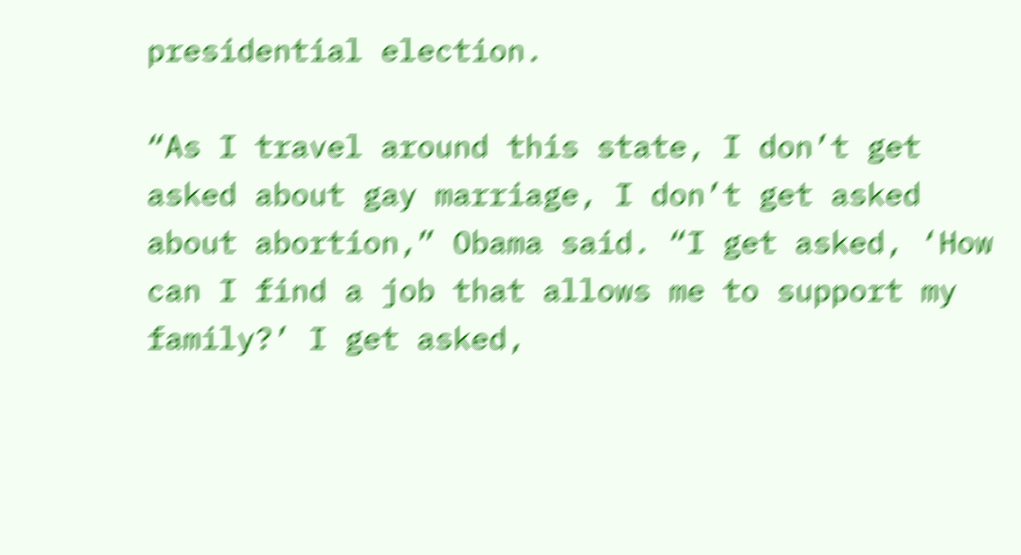presidential election.

“As I travel around this state, I don’t get asked about gay marriage, I don’t get asked about abortion,” Obama said. “I get asked, ‘How can I find a job that allows me to support my family?’ I get asked,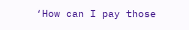‘How can I pay those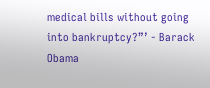medical bills without going into bankruptcy?”’ - Barack Obama